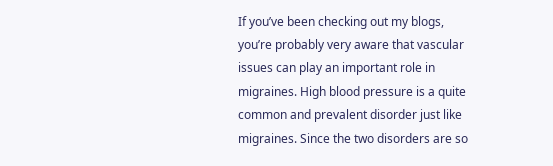If you’ve been checking out my blogs, you’re probably very aware that vascular issues can play an important role in migraines. High blood pressure is a quite common and prevalent disorder just like migraines. Since the two disorders are so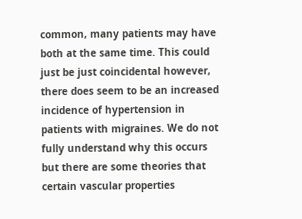common, many patients may have both at the same time. This could just be just coincidental however, there does seem to be an increased incidence of hypertension in patients with migraines. We do not fully understand why this occurs but there are some theories that certain vascular properties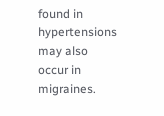found in hypertensions may also occur in migraines.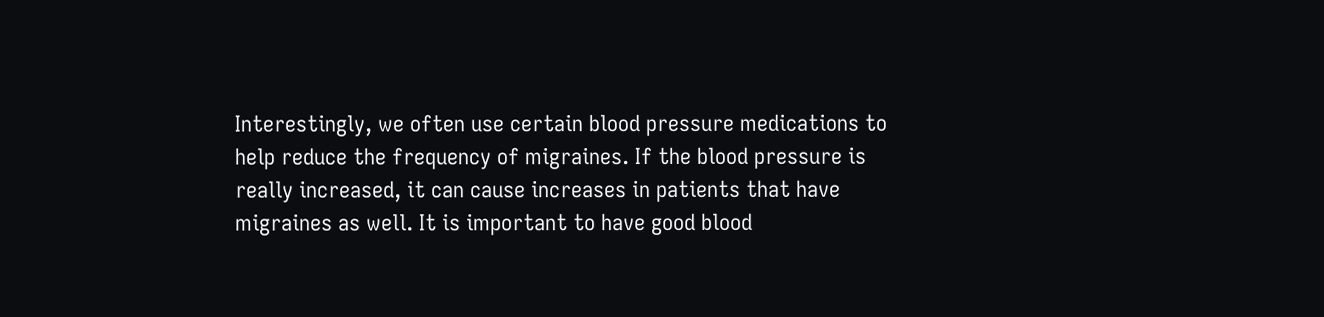Interestingly, we often use certain blood pressure medications to help reduce the frequency of migraines. If the blood pressure is really increased, it can cause increases in patients that have migraines as well. It is important to have good blood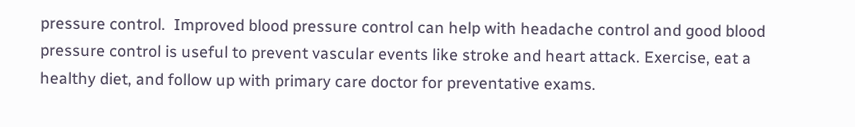pressure control.  Improved blood pressure control can help with headache control and good blood pressure control is useful to prevent vascular events like stroke and heart attack. Exercise, eat a healthy diet, and follow up with primary care doctor for preventative exams.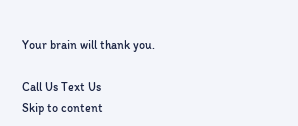Your brain will thank you.

Call Us Text Us
Skip to content